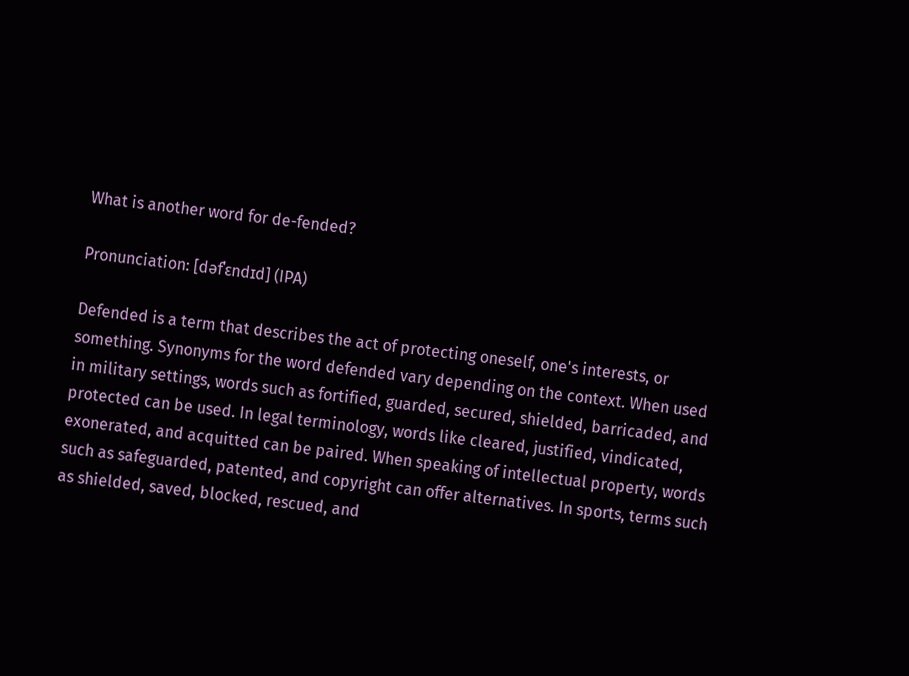What is another word for de-fended?

Pronunciation: [dəfˈɛndɪd] (IPA)

Defended is a term that describes the act of protecting oneself, one's interests, or something. Synonyms for the word defended vary depending on the context. When used in military settings, words such as fortified, guarded, secured, shielded, barricaded, and protected can be used. In legal terminology, words like cleared, justified, vindicated, exonerated, and acquitted can be paired. When speaking of intellectual property, words such as safeguarded, patented, and copyright can offer alternatives. In sports, terms such as shielded, saved, blocked, rescued, and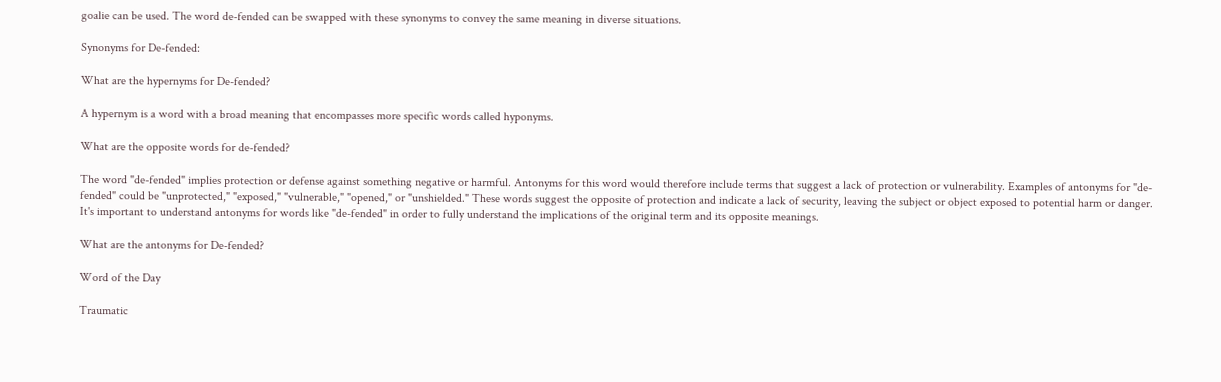goalie can be used. The word de-fended can be swapped with these synonyms to convey the same meaning in diverse situations.

Synonyms for De-fended:

What are the hypernyms for De-fended?

A hypernym is a word with a broad meaning that encompasses more specific words called hyponyms.

What are the opposite words for de-fended?

The word "de-fended" implies protection or defense against something negative or harmful. Antonyms for this word would therefore include terms that suggest a lack of protection or vulnerability. Examples of antonyms for "de-fended" could be "unprotected," "exposed," "vulnerable," "opened," or "unshielded." These words suggest the opposite of protection and indicate a lack of security, leaving the subject or object exposed to potential harm or danger. It's important to understand antonyms for words like "de-fended" in order to fully understand the implications of the original term and its opposite meanings.

What are the antonyms for De-fended?

Word of the Day

Traumatic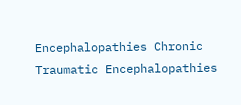Encephalopathies Chronic
Traumatic Encephalopathies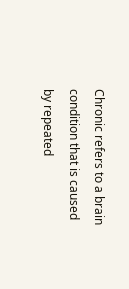Chronic refers to a brain condition that is caused by repeated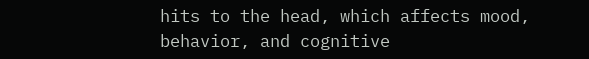hits to the head, which affects mood, behavior, and cognitive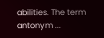abilities. The term antonym ...